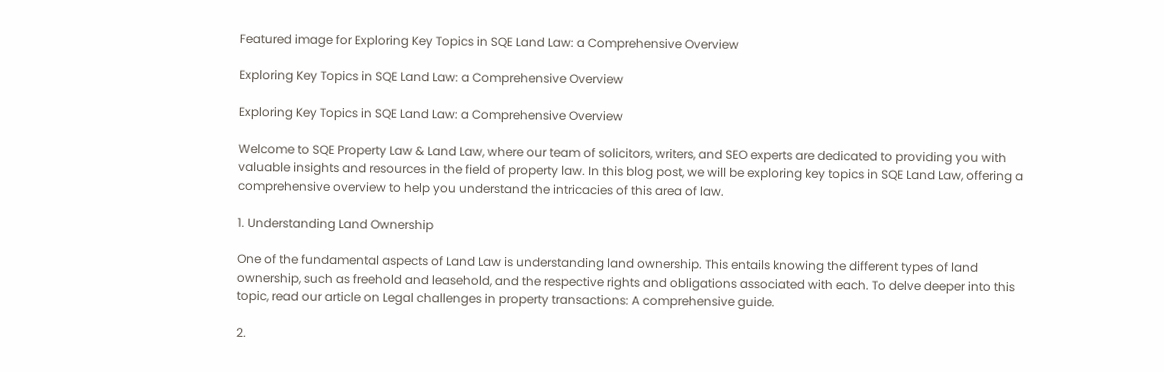Featured image for Exploring Key Topics in SQE Land Law: a Comprehensive Overview

Exploring Key Topics in SQE Land Law: a Comprehensive Overview

Exploring Key Topics in SQE Land Law: a Comprehensive Overview

Welcome to SQE Property Law & Land Law, where our team of solicitors, writers, and SEO experts are dedicated to providing you with valuable insights and resources in the field of property law. In this blog post, we will be exploring key topics in SQE Land Law, offering a comprehensive overview to help you understand the intricacies of this area of law.

1. Understanding Land Ownership

One of the fundamental aspects of Land Law is understanding land ownership. This entails knowing the different types of land ownership, such as freehold and leasehold, and the respective rights and obligations associated with each. To delve deeper into this topic, read our article on Legal challenges in property transactions: A comprehensive guide.

2.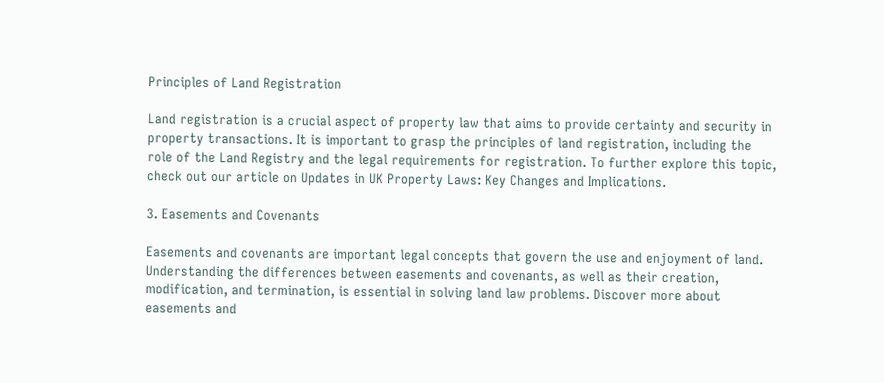Principles of Land Registration

Land registration is a crucial aspect of property law that aims to provide certainty and security in property transactions. It is important to grasp the principles of land registration, including the role of the Land Registry and the legal requirements for registration. To further explore this topic, check out our article on Updates in UK Property Laws: Key Changes and Implications.

3. Easements and Covenants

Easements and covenants are important legal concepts that govern the use and enjoyment of land. Understanding the differences between easements and covenants, as well as their creation, modification, and termination, is essential in solving land law problems. Discover more about easements and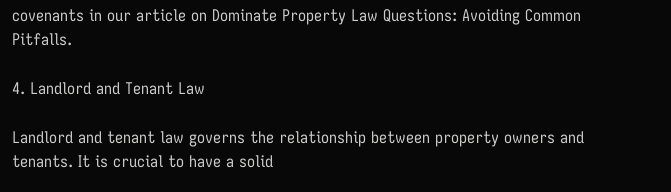covenants in our article on Dominate Property Law Questions: Avoiding Common Pitfalls.

4. Landlord and Tenant Law

Landlord and tenant law governs the relationship between property owners and tenants. It is crucial to have a solid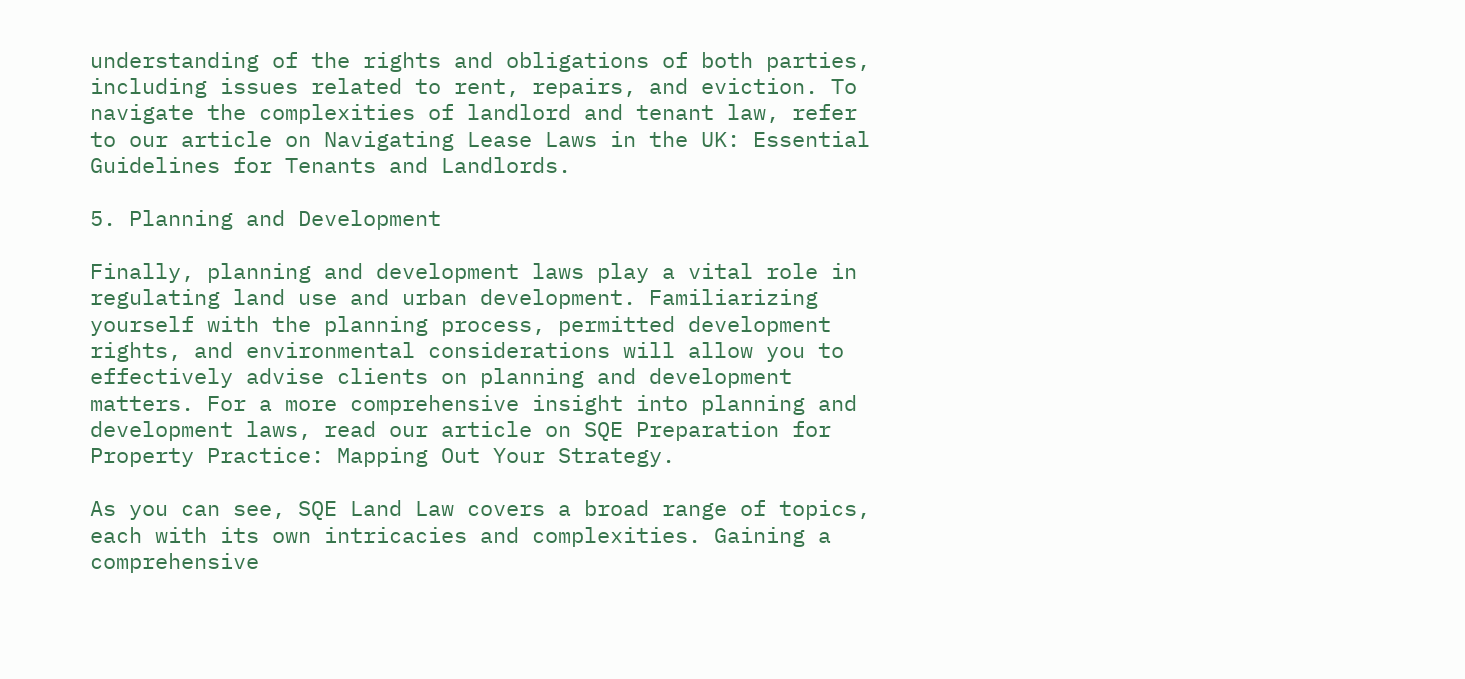understanding of the rights and obligations of both parties, including issues related to rent, repairs, and eviction. To navigate the complexities of landlord and tenant law, refer to our article on Navigating Lease Laws in the UK: Essential Guidelines for Tenants and Landlords.

5. Planning and Development

Finally, planning and development laws play a vital role in regulating land use and urban development. Familiarizing yourself with the planning process, permitted development rights, and environmental considerations will allow you to effectively advise clients on planning and development matters. For a more comprehensive insight into planning and development laws, read our article on SQE Preparation for Property Practice: Mapping Out Your Strategy.

As you can see, SQE Land Law covers a broad range of topics, each with its own intricacies and complexities. Gaining a comprehensive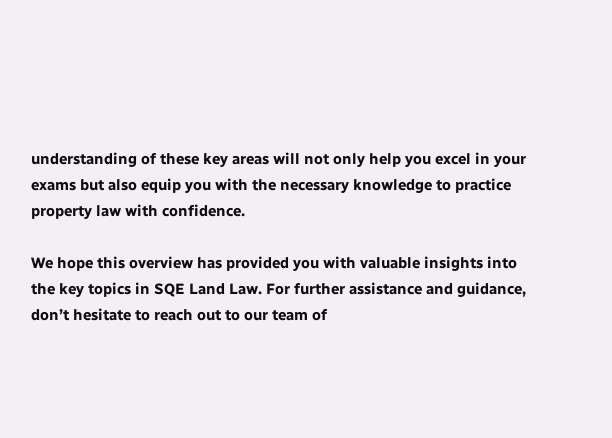understanding of these key areas will not only help you excel in your exams but also equip you with the necessary knowledge to practice property law with confidence.

We hope this overview has provided you with valuable insights into the key topics in SQE Land Law. For further assistance and guidance, don’t hesitate to reach out to our team of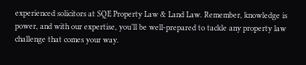experienced solicitors at SQE Property Law & Land Law. Remember, knowledge is power, and with our expertise, you’ll be well-prepared to tackle any property law challenge that comes your way.